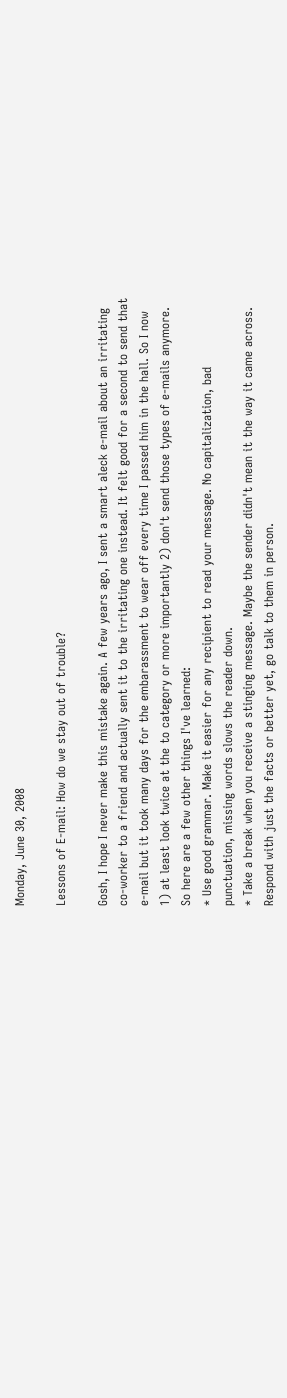Monday, June 30, 2008

Lessons of E-mail: How do we stay out of trouble?

Gosh, I hope I never make this mistake again. A few years ago, I sent a smart aleck e-mail about an irritating co-worker to a friend and actually sent it to the irritating one instead. It felt good for a second to send that e-mail but it took many days for the embarassment to wear off every time I passed him in the hall. So I now 1) at least look twice at the to category or more importantly 2) don't send those types of e-mails anymore. So here are a few other things I've learned:
* Use good grammar. Make it easier for any recipient to read your message. No capitalization, bad punctuation, missing words slows the reader down.
* Take a break when you receive a stinging message. Maybe the sender didn't mean it the way it came across. Respond with just the facts or better yet, go talk to them in person.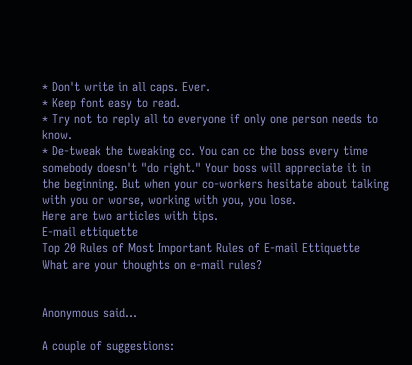* Don't write in all caps. Ever.
* Keep font easy to read.
* Try not to reply all to everyone if only one person needs to know.
* De-tweak the tweaking cc. You can cc the boss every time somebody doesn't "do right." Your boss will appreciate it in the beginning. But when your co-workers hesitate about talking with you or worse, working with you, you lose.
Here are two articles with tips.
E-mail ettiquette
Top 20 Rules of Most Important Rules of E-mail Ettiquette
What are your thoughts on e-mail rules?


Anonymous said...

A couple of suggestions: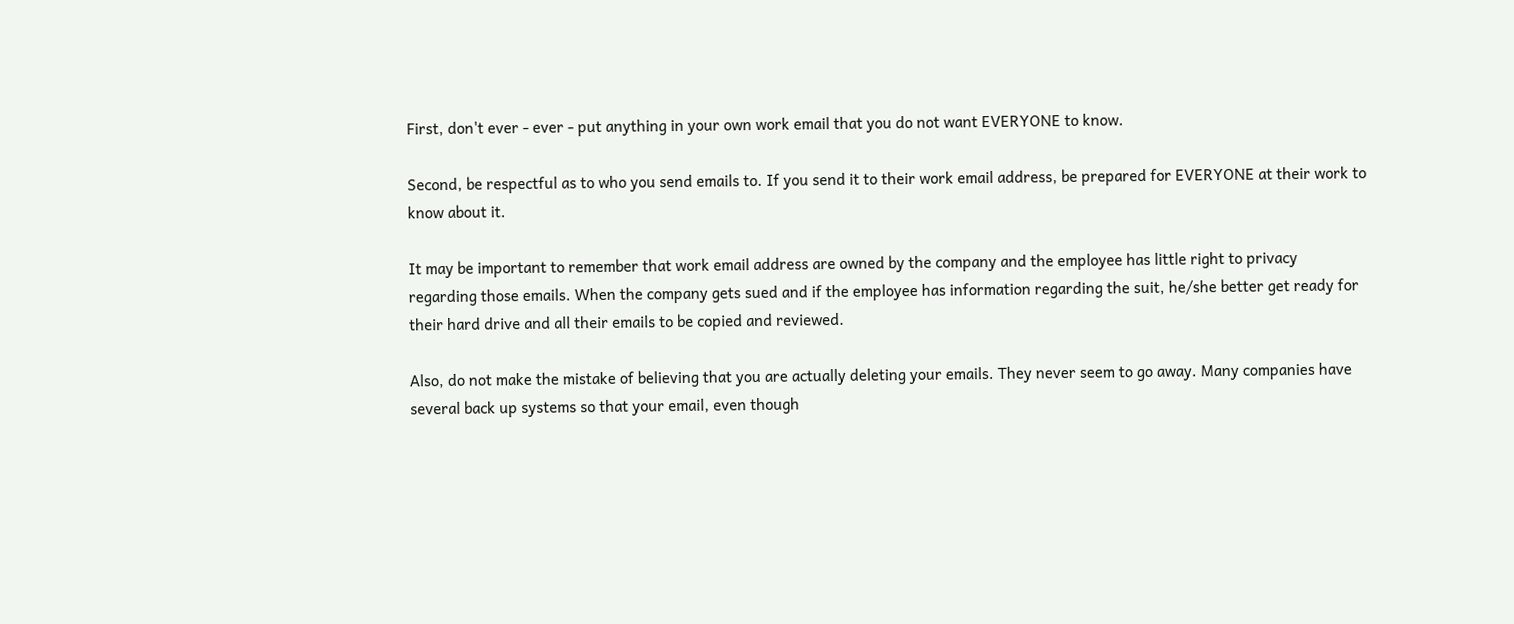First, don't ever - ever - put anything in your own work email that you do not want EVERYONE to know.

Second, be respectful as to who you send emails to. If you send it to their work email address, be prepared for EVERYONE at their work to know about it.

It may be important to remember that work email address are owned by the company and the employee has little right to privacy regarding those emails. When the company gets sued and if the employee has information regarding the suit, he/she better get ready for their hard drive and all their emails to be copied and reviewed.

Also, do not make the mistake of believing that you are actually deleting your emails. They never seem to go away. Many companies have several back up systems so that your email, even though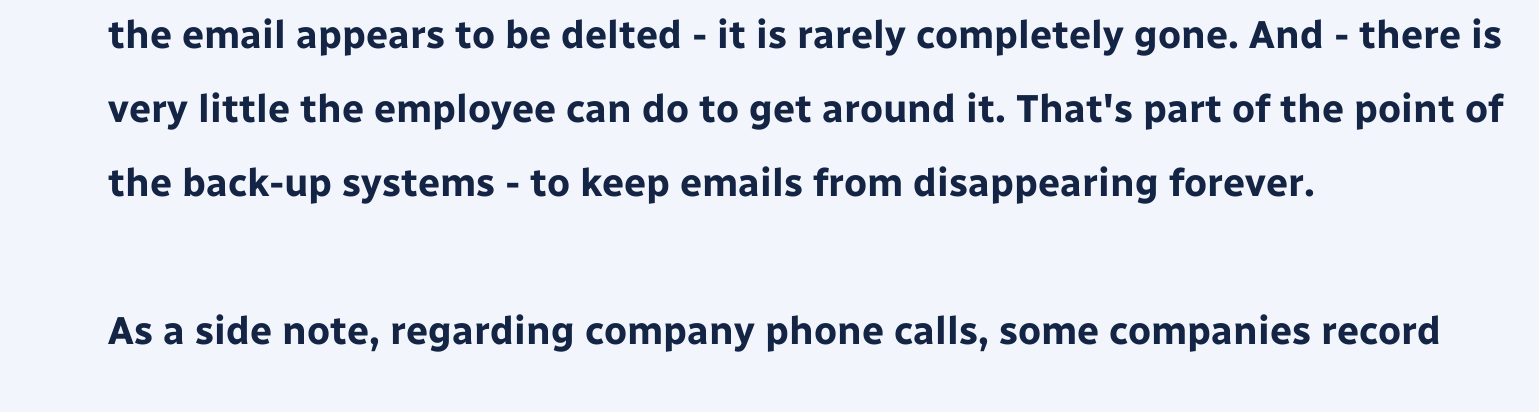the email appears to be delted - it is rarely completely gone. And - there is very little the employee can do to get around it. That's part of the point of the back-up systems - to keep emails from disappearing forever.

As a side note, regarding company phone calls, some companies record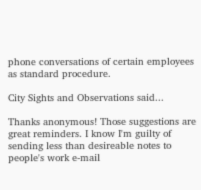phone conversations of certain employees as standard procedure.

City Sights and Observations said...

Thanks anonymous! Those suggestions are great reminders. I know I'm guilty of sending less than desireable notes to people's work e-mail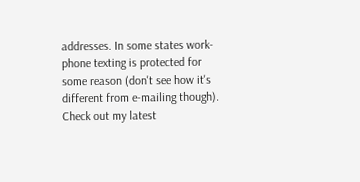addresses. In some states work-phone texting is protected for some reason (don't see how it's different from e-mailing though). Check out my latest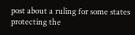post about a ruling for some states protecting the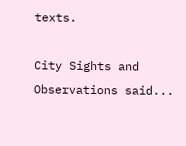texts.

City Sights and Observations said...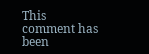This comment has been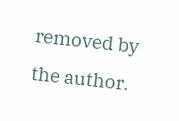removed by the author.